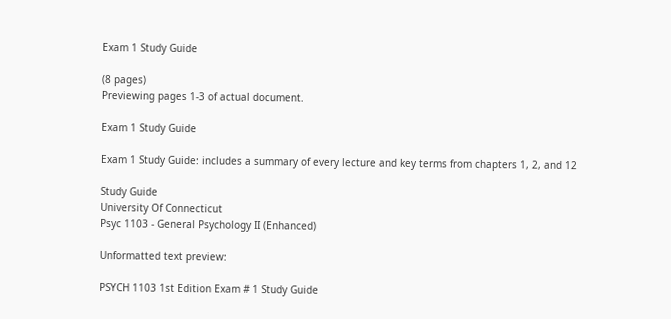Exam 1 Study Guide

(8 pages)
Previewing pages 1-3 of actual document.

Exam 1 Study Guide

Exam 1 Study Guide: includes a summary of every lecture and key terms from chapters 1, 2, and 12

Study Guide
University Of Connecticut
Psyc 1103 - General Psychology II (Enhanced)

Unformatted text preview:

PSYCH 1103 1st Edition Exam # 1 Study Guide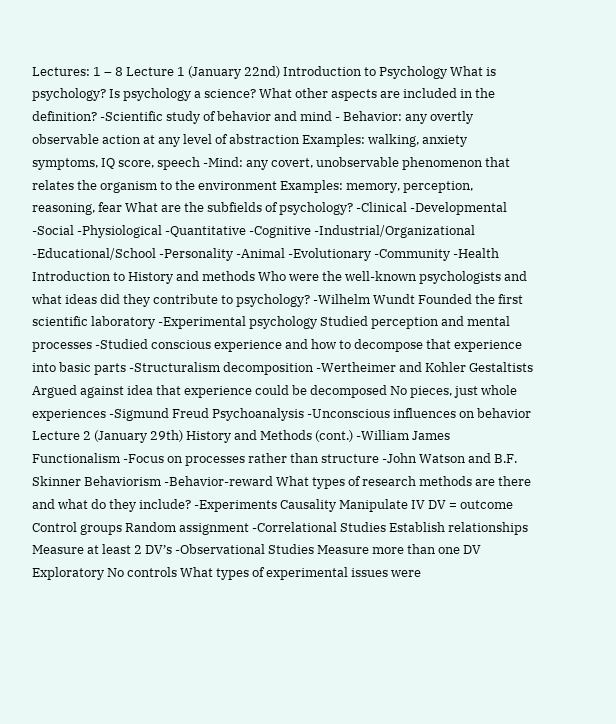Lectures: 1 – 8 Lecture 1 (January 22nd) Introduction to Psychology What is psychology? Is psychology a science? What other aspects are included in the definition? -Scientific study of behavior and mind - Behavior: any overtly observable action at any level of abstraction Examples: walking, anxiety symptoms, IQ score, speech -Mind: any covert, unobservable phenomenon that relates the organism to the environment Examples: memory, perception, reasoning, fear What are the subfields of psychology? -Clinical -Developmental -Social -Physiological -Quantitative -Cognitive -Industrial/Organizational -Educational/School -Personality -Animal -Evolutionary -Community -Health Introduction to History and methods Who were the well-known psychologists and what ideas did they contribute to psychology? -Wilhelm Wundt Founded the first scientific laboratory -Experimental psychology Studied perception and mental processes -Studied conscious experience and how to decompose that experience into basic parts -Structuralism decomposition -Wertheimer and Kohler Gestaltists Argued against idea that experience could be decomposed No pieces, just whole experiences -Sigmund Freud Psychoanalysis -Unconscious influences on behavior Lecture 2 (January 29th) History and Methods (cont.) -William James Functionalism -Focus on processes rather than structure -John Watson and B.F. Skinner Behaviorism -Behavior-reward What types of research methods are there and what do they include? -Experiments Causality Manipulate IV DV = outcome Control groups Random assignment -Correlational Studies Establish relationships Measure at least 2 DV’s -Observational Studies Measure more than one DV Exploratory No controls What types of experimental issues were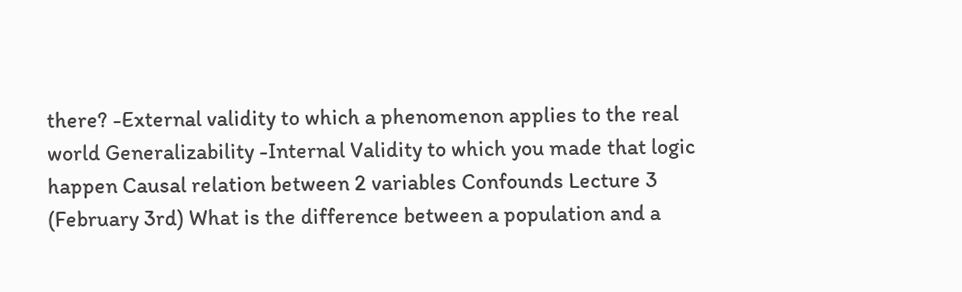there? -External validity to which a phenomenon applies to the real world Generalizability -Internal Validity to which you made that logic happen Causal relation between 2 variables Confounds Lecture 3 (February 3rd) What is the difference between a population and a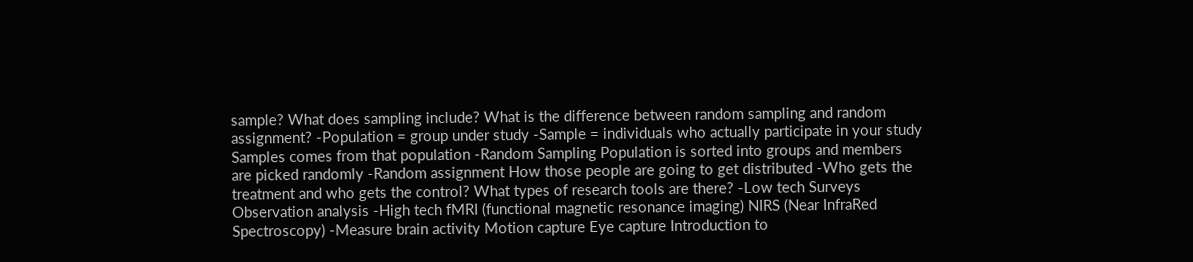sample? What does sampling include? What is the difference between random sampling and random assignment? -Population = group under study -Sample = individuals who actually participate in your study Samples comes from that population -Random Sampling Population is sorted into groups and members are picked randomly -Random assignment How those people are going to get distributed -Who gets the treatment and who gets the control? What types of research tools are there? -Low tech Surveys Observation analysis -High tech fMRI (functional magnetic resonance imaging) NIRS (Near InfraRed Spectroscopy) -Measure brain activity Motion capture Eye capture Introduction to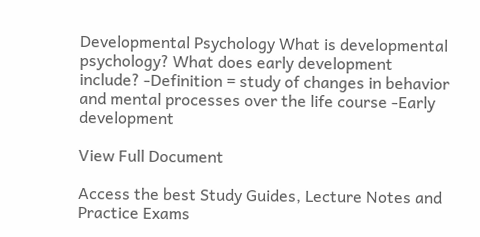Developmental Psychology What is developmental psychology? What does early development include? -Definition = study of changes in behavior and mental processes over the life course -Early development

View Full Document

Access the best Study Guides, Lecture Notes and Practice Exams